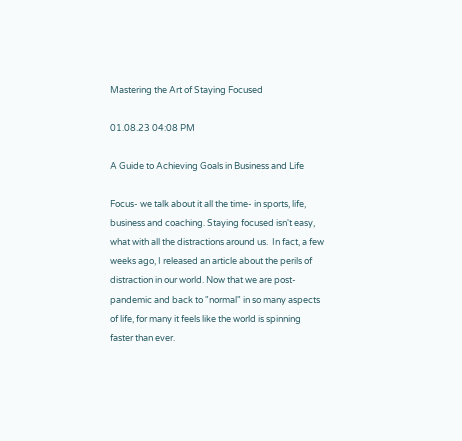Mastering the Art of Staying Focused

01.08.23 04:08 PM

A Guide to Achieving Goals in Business and Life

Focus- we talk about it all the time- in sports, life, business and coaching. Staying focused isn't easy, what with all the distractions around us.  In fact, a few weeks ago, I released an article about the perils of distraction in our world. Now that we are post-pandemic and back to "normal" in so many aspects of life, for many it feels like the world is spinning faster than ever.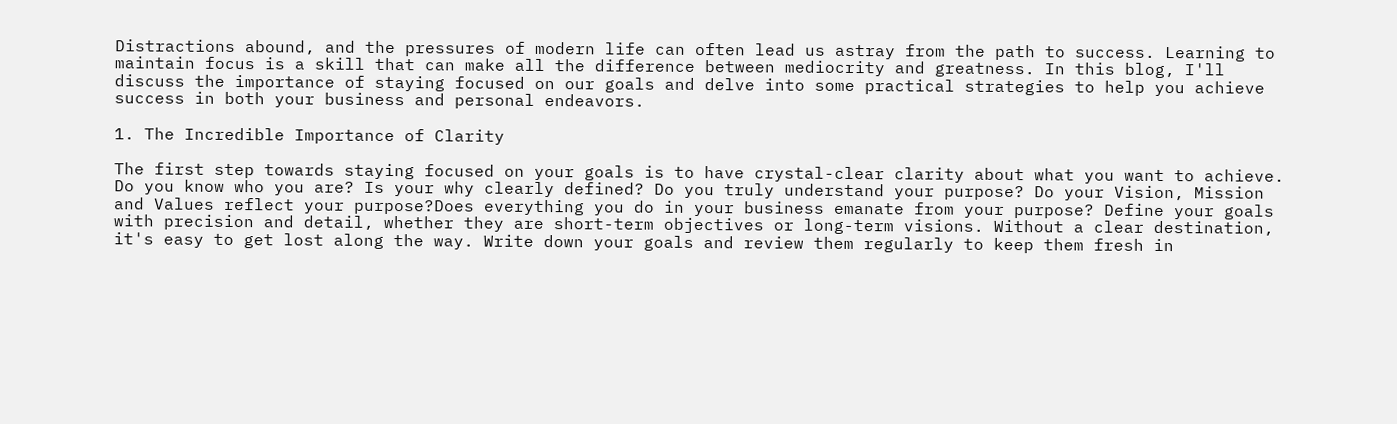Distractions abound, and the pressures of modern life can often lead us astray from the path to success. Learning to maintain focus is a skill that can make all the difference between mediocrity and greatness. In this blog, I'll discuss the importance of staying focused on our goals and delve into some practical strategies to help you achieve success in both your business and personal endeavors.

1. The Incredible Importance of Clarity

The first step towards staying focused on your goals is to have crystal-clear clarity about what you want to achieve. Do you know who you are? Is your why clearly defined? Do you truly understand your purpose? Do your Vision, Mission and Values reflect your purpose?Does everything you do in your business emanate from your purpose? Define your goals with precision and detail, whether they are short-term objectives or long-term visions. Without a clear destination, it's easy to get lost along the way. Write down your goals and review them regularly to keep them fresh in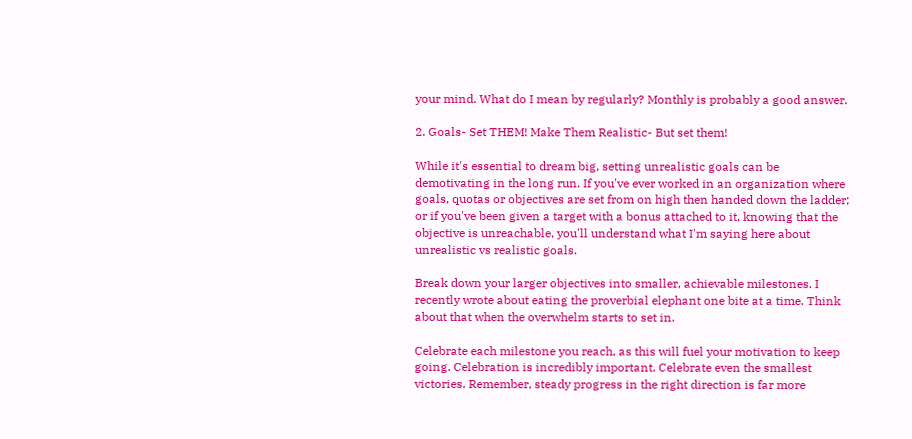your mind. What do I mean by regularly? Monthly is probably a good answer.

2. Goals- Set THEM! Make Them Realistic- But set them!

While it's essential to dream big, setting unrealistic goals can be demotivating in the long run. If you've ever worked in an organization where goals, quotas or objectives are set from on high then handed down the ladder; or if you've been given a target with a bonus attached to it, knowing that the objective is unreachable, you'll understand what I'm saying here about unrealistic vs realistic goals.

Break down your larger objectives into smaller, achievable milestones. I recently wrote about eating the proverbial elephant one bite at a time. Think about that when the overwhelm starts to set in.

Celebrate each milestone you reach, as this will fuel your motivation to keep going. Celebration is incredibly important. Celebrate even the smallest victories. Remember, steady progress in the right direction is far more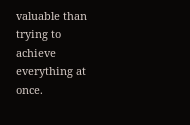valuable than trying to achieve everything at once.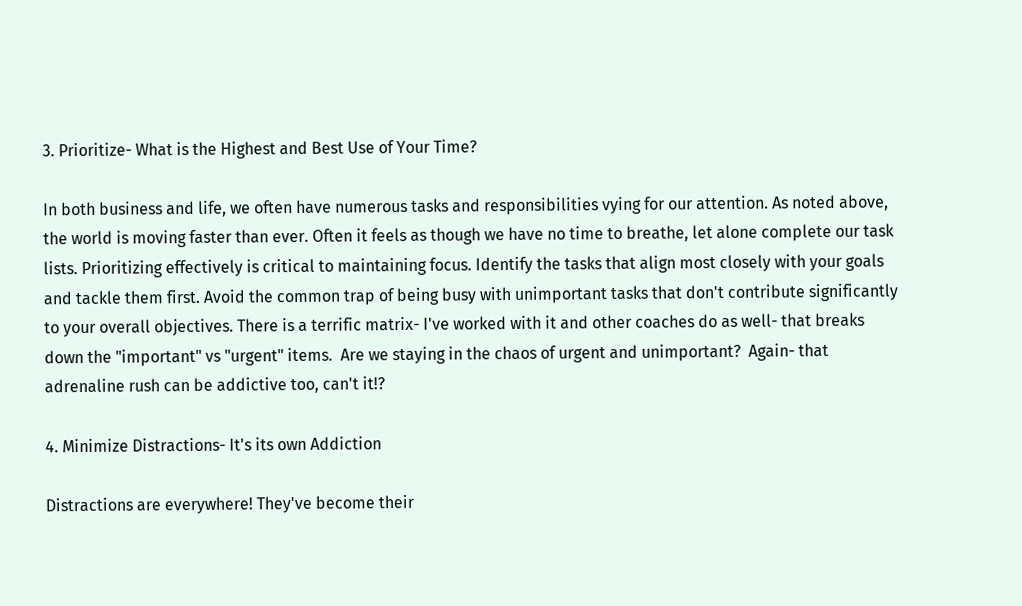3. Prioritize- What is the Highest and Best Use of Your Time?

In both business and life, we often have numerous tasks and responsibilities vying for our attention. As noted above, the world is moving faster than ever. Often it feels as though we have no time to breathe, let alone complete our task lists. Prioritizing effectively is critical to maintaining focus. Identify the tasks that align most closely with your goals and tackle them first. Avoid the common trap of being busy with unimportant tasks that don't contribute significantly to your overall objectives. There is a terrific matrix- I've worked with it and other coaches do as well- that breaks down the "important" vs "urgent" items.  Are we staying in the chaos of urgent and unimportant?  Again- that adrenaline rush can be addictive too, can't it!?

4. Minimize Distractions- It's its own Addiction

Distractions are everywhere! They've become their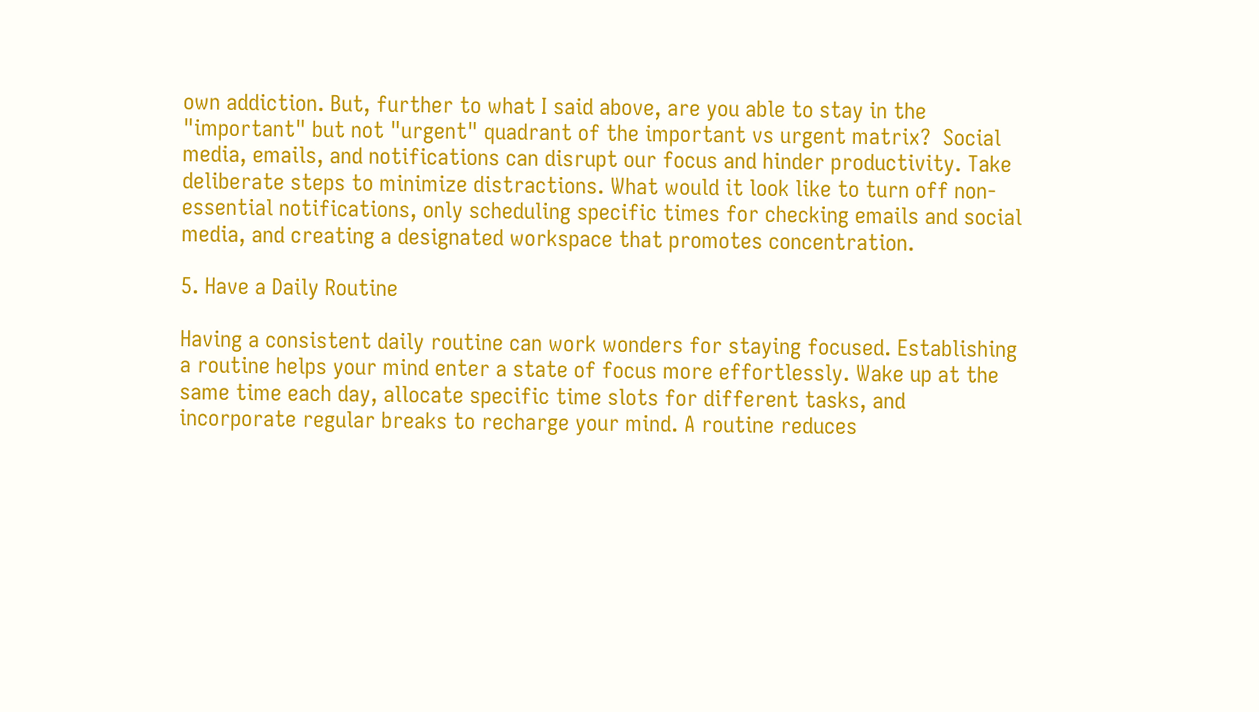own addiction. But, further to what I said above, are you able to stay in the "important" but not "urgent" quadrant of the important vs urgent matrix?  Social media, emails, and notifications can disrupt our focus and hinder productivity. Take deliberate steps to minimize distractions. What would it look like to turn off non-essential notifications, only scheduling specific times for checking emails and social media, and creating a designated workspace that promotes concentration.

5. Have a Daily Routine

Having a consistent daily routine can work wonders for staying focused. Establishing a routine helps your mind enter a state of focus more effortlessly. Wake up at the same time each day, allocate specific time slots for different tasks, and incorporate regular breaks to recharge your mind. A routine reduces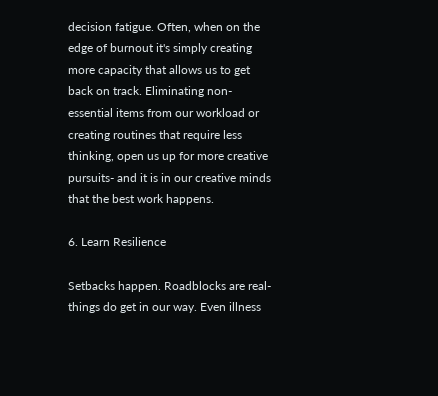decision fatigue. Often, when on the edge of burnout it's simply creating more capacity that allows us to get back on track. Eliminating non-essential items from our workload or creating routines that require less thinking, open us up for more creative pursuits- and it is in our creative minds that the best work happens.

6. Learn Resilience

Setbacks happen. Roadblocks are real- things do get in our way. Even illness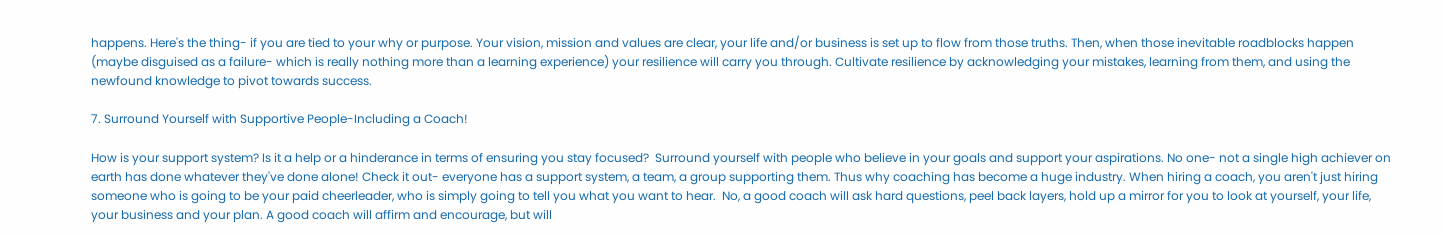happens. Here's the thing- if you are tied to your why or purpose. Your vision, mission and values are clear, your life and/or business is set up to flow from those truths. Then, when those inevitable roadblocks happen (maybe disguised as a failure- which is really nothing more than a learning experience) your resilience will carry you through. Cultivate resilience by acknowledging your mistakes, learning from them, and using the newfound knowledge to pivot towards success.

7. Surround Yourself with Supportive People-Including a Coach!

How is your support system? Is it a help or a hinderance in terms of ensuring you stay focused?  Surround yourself with people who believe in your goals and support your aspirations. No one- not a single high achiever on earth has done whatever they've done alone! Check it out- everyone has a support system, a team, a group supporting them. Thus why coaching has become a huge industry. When hiring a coach, you aren't just hiring someone who is going to be your paid cheerleader, who is simply going to tell you what you want to hear.  No, a good coach will ask hard questions, peel back layers, hold up a mirror for you to look at yourself, your life, your business and your plan. A good coach will affirm and encourage, but will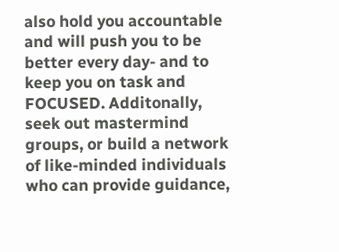also hold you accountable and will push you to be better every day- and to keep you on task and FOCUSED. Additonally, seek out mastermind groups, or build a network of like-minded individuals who can provide guidance,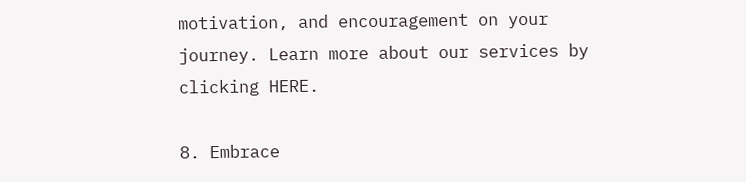motivation, and encouragement on your journey. Learn more about our services by clicking HERE.

8. Embrace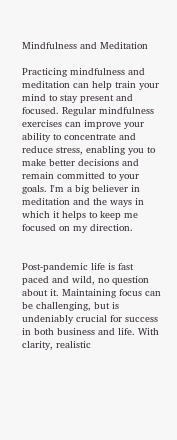Mindfulness and Meditation

Practicing mindfulness and meditation can help train your mind to stay present and focused. Regular mindfulness exercises can improve your ability to concentrate and reduce stress, enabling you to make better decisions and remain committed to your goals. I'm a big believer in meditation and the ways in which it helps to keep me focused on my direction.


Post-pandemic life is fast paced and wild, no question about it. Maintaining focus can be challenging, but is undeniably crucial for success in both business and life. With clarity, realistic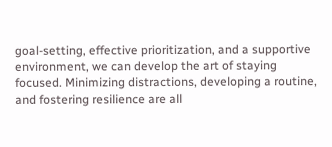goal-setting, effective prioritization, and a supportive environment, we can develop the art of staying focused. Minimizing distractions, developing a routine, and fostering resilience are all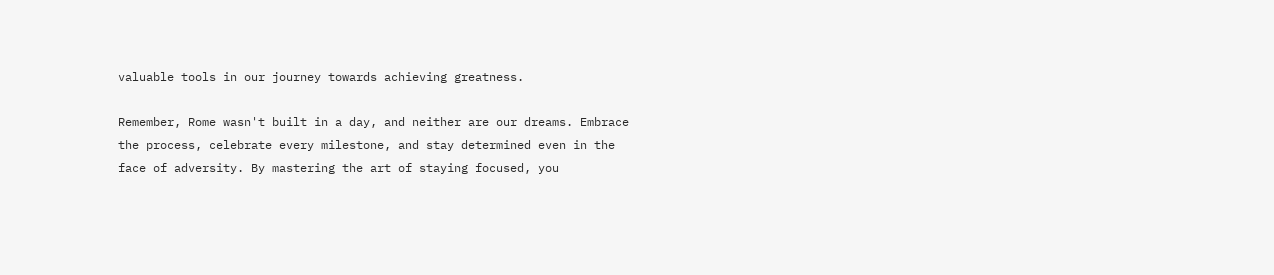valuable tools in our journey towards achieving greatness.

Remember, Rome wasn't built in a day, and neither are our dreams. Embrace the process, celebrate every milestone, and stay determined even in the face of adversity. By mastering the art of staying focused, you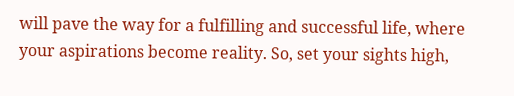will pave the way for a fulfilling and successful life, where your aspirations become reality. So, set your sights high,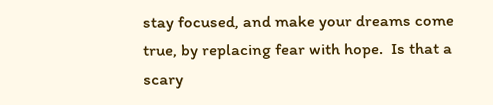stay focused, and make your dreams come true, by replacing fear with hope.  Is that a scary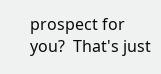prospect for you?  That's just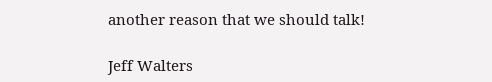another reason that we should talk!

Jeff Walters